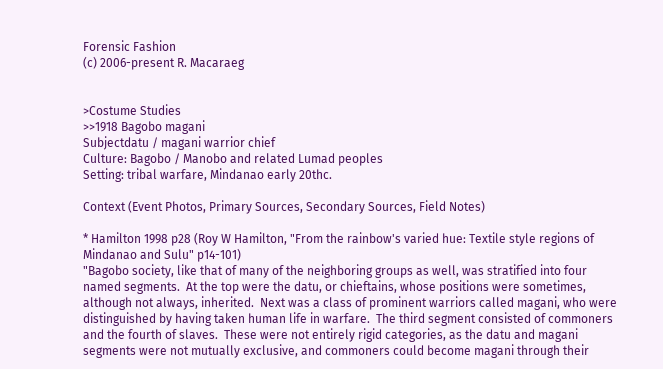Forensic Fashion
(c) 2006-present R. Macaraeg


>Costume Studies
>>1918 Bagobo magani
Subjectdatu / magani warrior chief
Culture: Bagobo / Manobo and related Lumad peoples
Setting: tribal warfare, Mindanao early 20thc.

Context (Event Photos, Primary Sources, Secondary Sources, Field Notes)

* Hamilton 1998 p28 (Roy W Hamilton, "From the rainbow's varied hue: Textile style regions of Mindanao and Sulu" p14-101)
"Bagobo society, like that of many of the neighboring groups as well, was stratified into four named segments.  At the top were the datu, or chieftains, whose positions were sometimes, although not always, inherited.  Next was a class of prominent warriors called magani, who were distinguished by having taken human life in warfare.  The third segment consisted of commoners and the fourth of slaves.  These were not entirely rigid categories, as the datu and magani segments were not mutually exclusive, and commoners could become magani through their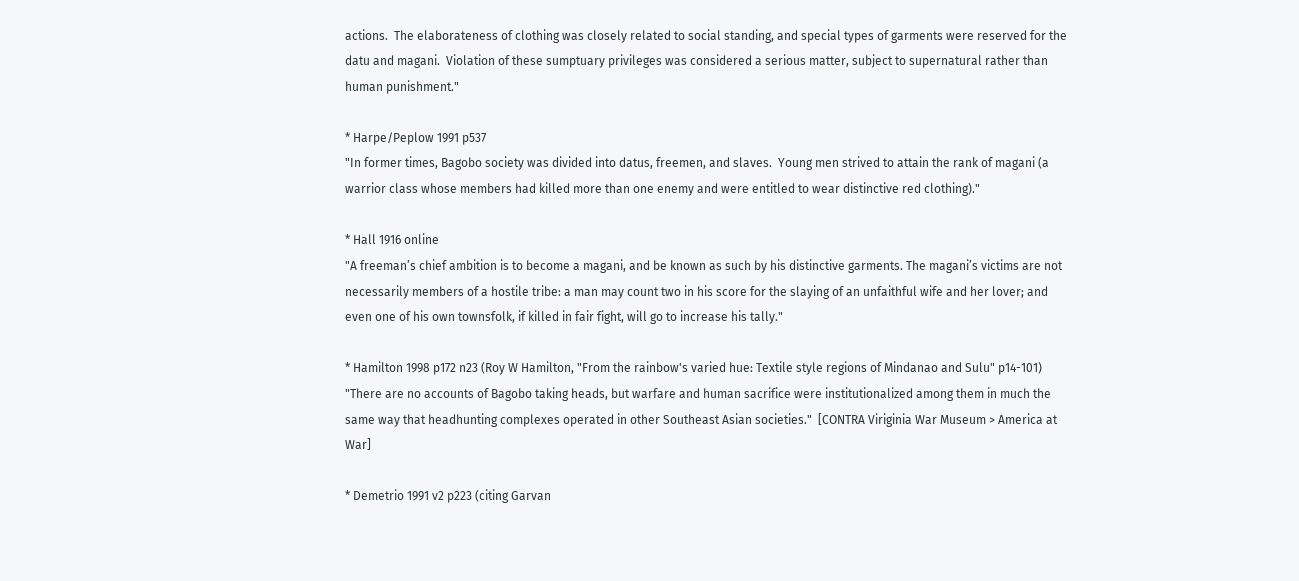actions.  The elaborateness of clothing was closely related to social standing, and special types of garments were reserved for the datu and magani.  Violation of these sumptuary privileges was considered a serious matter, subject to supernatural rather than human punishment."

* Harpe/Peplow 1991 p537
"In former times, Bagobo society was divided into datus, freemen, and slaves.  Young men strived to attain the rank of magani (a warrior class whose members had killed more than one enemy and were entitled to wear distinctive red clothing)."

* Hall 1916 online
"A freeman’s chief ambition is to become a magani, and be known as such by his distinctive garments. The magani’s victims are not necessarily members of a hostile tribe: a man may count two in his score for the slaying of an unfaithful wife and her lover; and even one of his own townsfolk, if killed in fair fight, will go to increase his tally."

* Hamilton 1998 p172 n23 (Roy W Hamilton, "From the rainbow's varied hue: Textile style regions of Mindanao and Sulu" p14-101)
"There are no accounts of Bagobo taking heads, but warfare and human sacrifice were institutionalized among them in much the same way that headhunting complexes operated in other Southeast Asian societies."  [CONTRA Viriginia War Museum > America at War]

* Demetrio 1991 v2 p223 (citing Garvan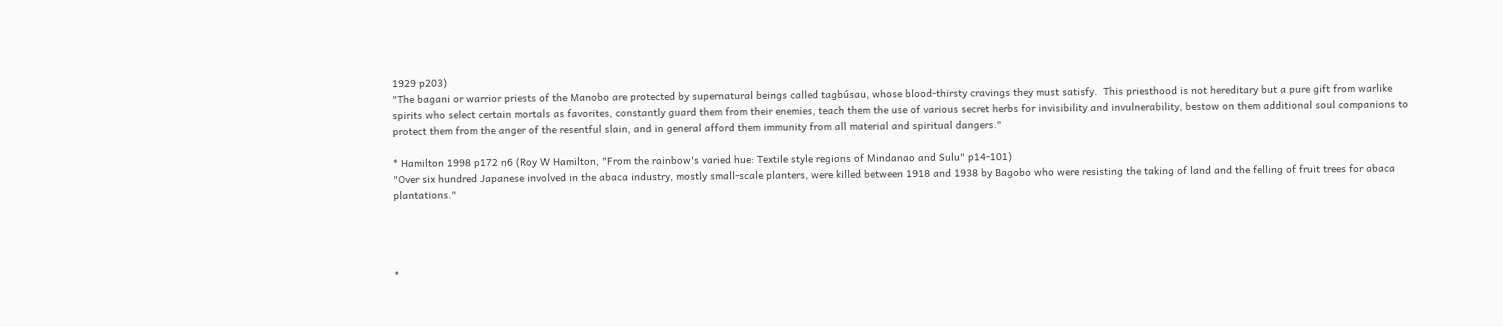1929 p203)
"The bagani or warrior priests of the Manobo are protected by supernatural beings called tagbúsau, whose blood-thirsty cravings they must satisfy.  This priesthood is not hereditary but a pure gift from warlike spirits who select certain mortals as favorites, constantly guard them from their enemies, teach them the use of various secret herbs for invisibility and invulnerability, bestow on them additional soul companions to protect them from the anger of the resentful slain, and in general afford them immunity from all material and spiritual dangers."

* Hamilton 1998 p172 n6 (Roy W Hamilton, "From the rainbow's varied hue: Textile style regions of Mindanao and Sulu" p14-101)
"Over six hundred Japanese involved in the abaca industry, mostly small-scale planters, were killed between 1918 and 1938 by Bagobo who were resisting the taking of land and the felling of fruit trees for abaca plantations."




*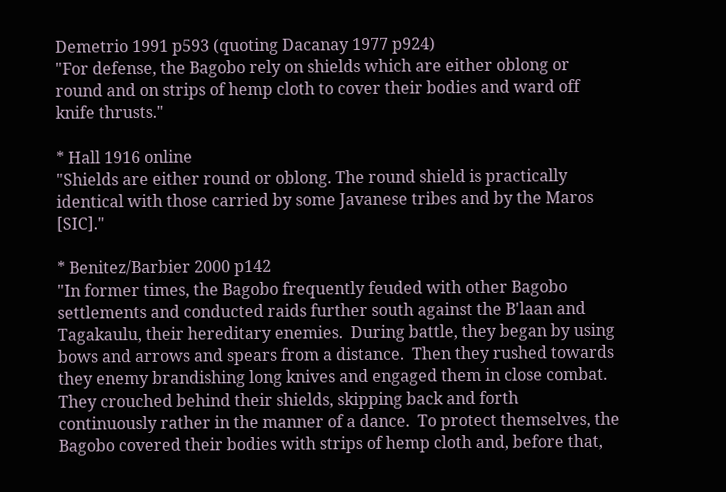Demetrio 1991 p593 (quoting Dacanay 1977 p924)
"For defense, the Bagobo rely on shields which are either oblong or round and on strips of hemp cloth to cover their bodies and ward off knife thrusts."

* Hall 1916 online
"Shields are either round or oblong. The round shield is practically identical with those carried by some Javanese tribes and by the Maros [SIC]."

* Benitez/Barbier 2000 p142
"In former times, the Bagobo frequently feuded with other Bagobo settlements and conducted raids further south against the B'laan and Tagakaulu, their hereditary enemies.  During battle, they began by using bows and arrows and spears from a distance.  Then they rushed towards they enemy brandishing long knives and engaged them in close combat.  They crouched behind their shields, skipping back and forth continuously rather in the manner of a dance.  To protect themselves, the Bagobo covered their bodies with strips of hemp cloth and, before that,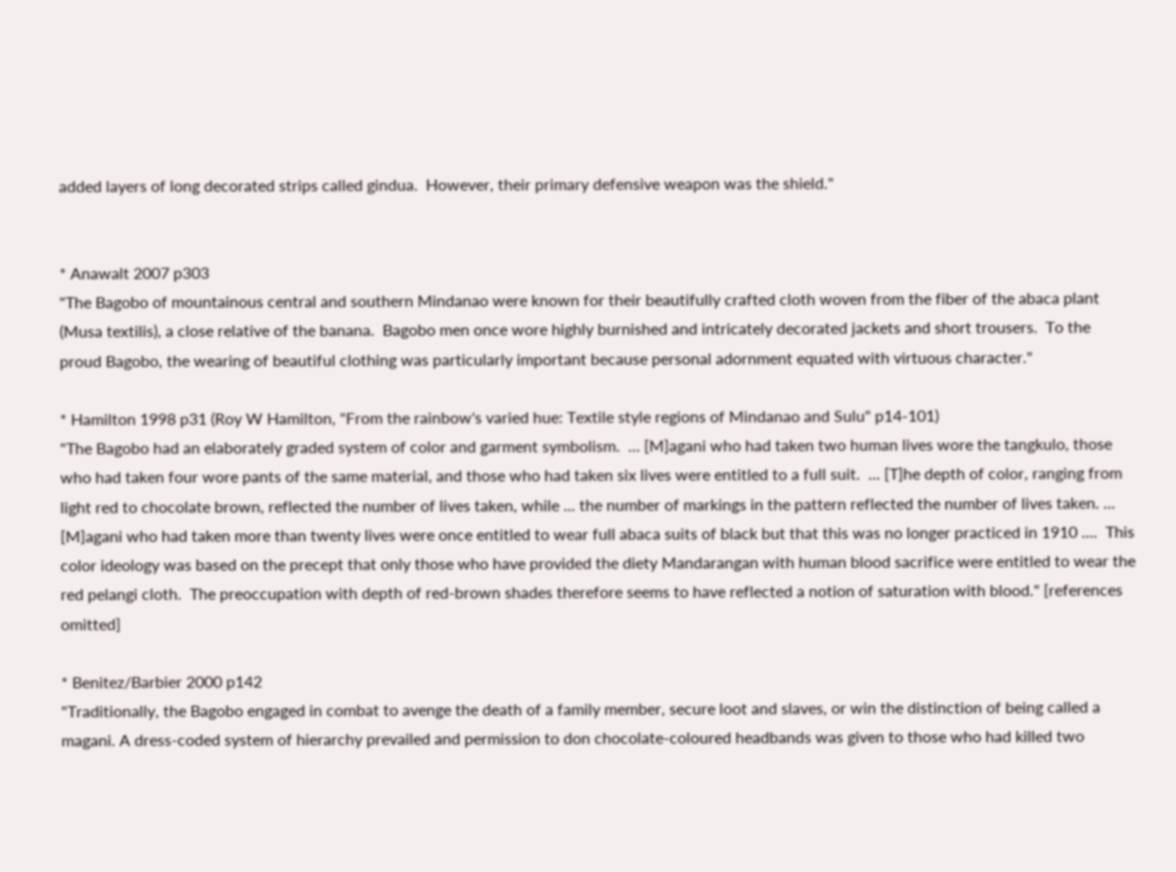added layers of long decorated strips called gindua.  However, their primary defensive weapon was the shield."


* Anawalt 2007 p303
"The Bagobo of mountainous central and southern Mindanao were known for their beautifully crafted cloth woven from the fiber of the abaca plant (Musa textilis), a close relative of the banana.  Bagobo men once wore highly burnished and intricately decorated jackets and short trousers.  To the proud Bagobo, the wearing of beautiful clothing was particularly important because personal adornment equated with virtuous character."

* Hamilton 1998 p31 (Roy W Hamilton, "From the rainbow's varied hue: Textile style regions of Mindanao and Sulu" p14-101)
"The Bagobo had an elaborately graded system of color and garment symbolism.  ... [M]agani who had taken two human lives wore the tangkulo, those who had taken four wore pants of the same material, and those who had taken six lives were entitled to a full suit.  ... [T]he depth of color, ranging from light red to chocolate brown, reflected the number of lives taken, while ... the number of markings in the pattern reflected the number of lives taken. ... [M]agani who had taken more than twenty lives were once entitled to wear full abaca suits of black but that this was no longer practiced in 1910 ....  This color ideology was based on the precept that only those who have provided the diety Mandarangan with human blood sacrifice were entitled to wear the red pelangi cloth.  The preoccupation with depth of red-brown shades therefore seems to have reflected a notion of saturation with blood." [references omitted]

* Benitez/Barbier 2000 p142
"Traditionally, the Bagobo engaged in combat to avenge the death of a family member, secure loot and slaves, or win the distinction of being called a magani. A dress-coded system of hierarchy prevailed and permission to don chocolate-coloured headbands was given to those who had killed two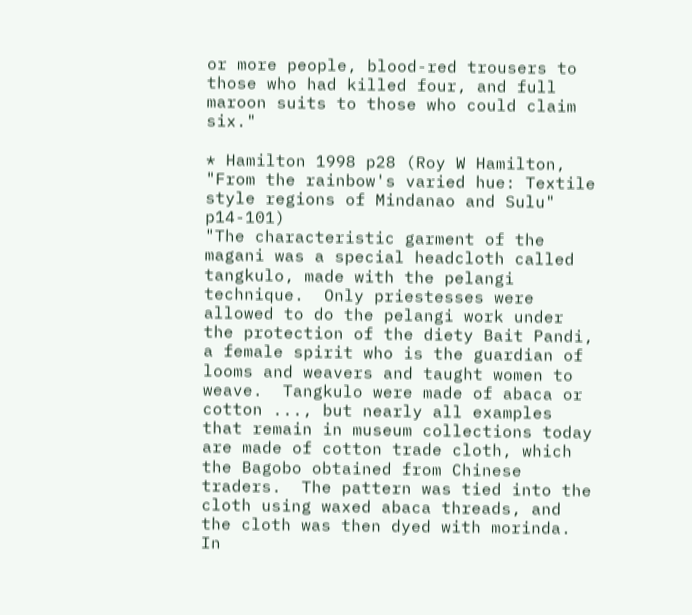or more people, blood-red trousers to those who had killed four, and full maroon suits to those who could claim six."

* Hamilton 1998 p28 (Roy W Hamilton, "From the rainbow's varied hue: Textile style regions of Mindanao and Sulu" p14-101)
"The characteristic garment of the magani was a special headcloth called tangkulo, made with the pelangi technique.  Only priestesses were allowed to do the pelangi work under the protection of the diety Bait Pandi, a female spirit who is the guardian of looms and weavers and taught women to weave.  Tangkulo were made of abaca or cotton ..., but nearly all examples that remain in museum collections today are made of cotton trade cloth, which the Bagobo obtained from Chinese traders.  The pattern was tied into the cloth using waxed abaca threads, and the cloth was then dyed with morinda.  In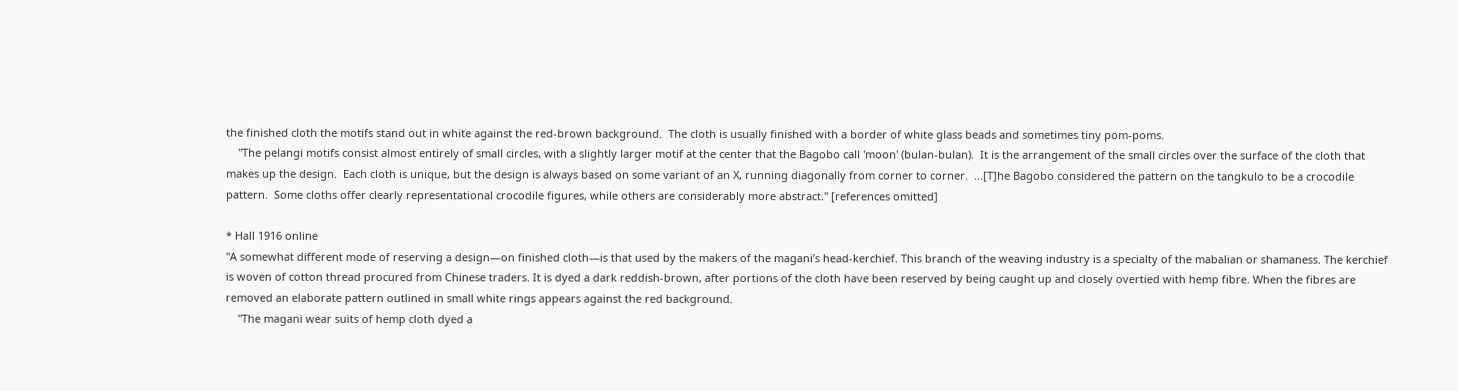the finished cloth the motifs stand out in white against the red-brown background.  The cloth is usually finished with a border of white glass beads and sometimes tiny pom-poms.
    "The pelangi motifs consist almost entirely of small circles, with a slightly larger motif at the center that the Bagobo call 'moon' (bulan-bulan).  It is the arrangement of the small circles over the surface of the cloth that makes up the design.  Each cloth is unique, but the design is always based on some variant of an X, running diagonally from corner to corner.  ...[T]he Bagobo considered the pattern on the tangkulo to be a crocodile pattern.  Some cloths offer clearly representational crocodile figures, while others are considerably more abstract." [references omitted]

* Hall 1916 online
"A somewhat different mode of reserving a design—on finished cloth—is that used by the makers of the magani’s head-kerchief. This branch of the weaving industry is a specialty of the mabalian or shamaness. The kerchief is woven of cotton thread procured from Chinese traders. It is dyed a dark reddish-brown, after portions of the cloth have been reserved by being caught up and closely overtied with hemp fibre. When the fibres are removed an elaborate pattern outlined in small white rings appears against the red background.
    "The magani wear suits of hemp cloth dyed a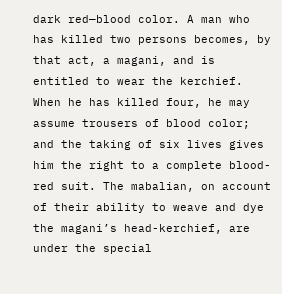dark red—blood color. A man who has killed two persons becomes, by that act, a magani, and is entitled to wear the kerchief. When he has killed four, he may assume trousers of blood color; and the taking of six lives gives him the right to a complete blood-red suit. The mabalian, on account of their ability to weave and dye the magani’s head-kerchief, are under the special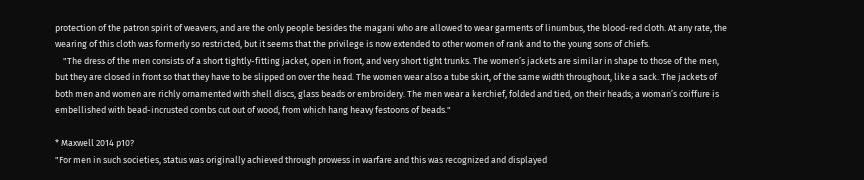protection of the patron spirit of weavers, and are the only people besides the magani who are allowed to wear garments of linumbus, the blood-red cloth. At any rate, the wearing of this cloth was formerly so restricted, but it seems that the privilege is now extended to other women of rank and to the young sons of chiefs.
    "The dress of the men consists of a short tightly-fitting jacket, open in front, and very short tight trunks. The women’s jackets are similar in shape to those of the men, but they are closed in front so that they have to be slipped on over the head. The women wear also a tube skirt, of the same width throughout, like a sack. The jackets of both men and women are richly ornamented with shell discs, glass beads or embroidery. The men wear a kerchief, folded and tied, on their heads; a woman’s coiffure is embellished with bead-incrusted combs cut out of wood, from which hang heavy festoons of beads."

* Maxwell 2014 p10?
"For men in such societies, status was originally achieved through prowess in warfare and this was recognized and displayed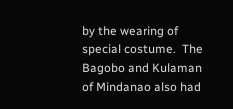by the wearing of special costume.  The Bagobo and Kulaman of Mindanao also had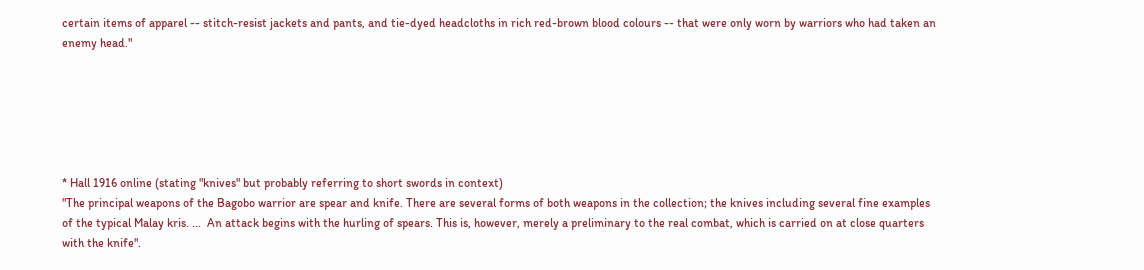certain items of apparel -- stitch-resist jackets and pants, and tie-dyed headcloths in rich red-brown blood colours -- that were only worn by warriors who had taken an enemy head."






* Hall 1916 online (stating "knives" but probably referring to short swords in context)
"The principal weapons of the Bagobo warrior are spear and knife. There are several forms of both weapons in the collection; the knives including several fine examples of the typical Malay kris. ...  An attack begins with the hurling of spears. This is, however, merely a preliminary to the real combat, which is carried on at close quarters with the knife".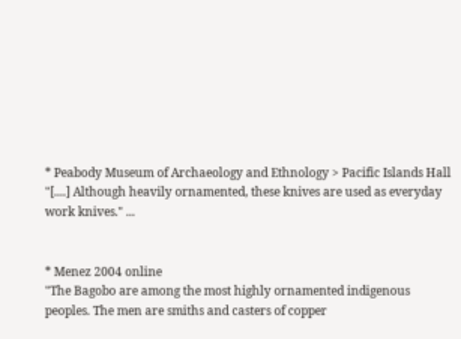* Peabody Museum of Archaeology and Ethnology > Pacific Islands Hall
"[....] Although heavily ornamented, these knives are used as everyday work knives." ...


* Menez 2004 online
"The Bagobo are among the most highly ornamented indigenous peoples. The men are smiths and casters of copper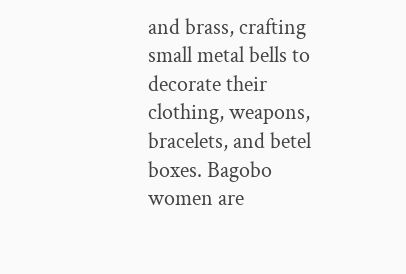and brass, crafting small metal bells to decorate their clothing, weapons, bracelets, and betel boxes. Bagobo women are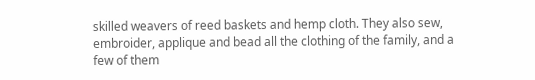skilled weavers of reed baskets and hemp cloth. They also sew, embroider, applique and bead all the clothing of the family, and a few of them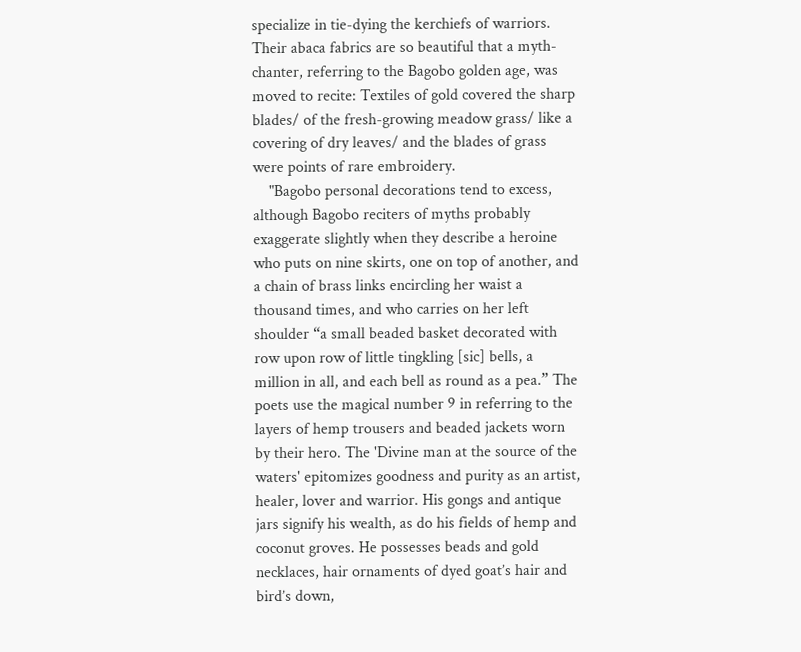specialize in tie-dying the kerchiefs of warriors. Their abaca fabrics are so beautiful that a myth-chanter, referring to the Bagobo golden age, was moved to recite: Textiles of gold covered the sharp blades/ of the fresh-growing meadow grass/ like a covering of dry leaves/ and the blades of grass were points of rare embroidery.
    "Bagobo personal decorations tend to excess, although Bagobo reciters of myths probably exaggerate slightly when they describe a heroine who puts on nine skirts, one on top of another, and a chain of brass links encircling her waist a thousand times, and who carries on her left shoulder “a small beaded basket decorated with row upon row of little tingkling [sic] bells, a million in all, and each bell as round as a pea.” The poets use the magical number 9 in referring to the layers of hemp trousers and beaded jackets worn by their hero. The 'Divine man at the source of the waters' epitomizes goodness and purity as an artist, healer, lover and warrior. His gongs and antique jars signify his wealth, as do his fields of hemp and coconut groves. He possesses beads and gold necklaces, hair ornaments of dyed goat’s hair and bird’s down,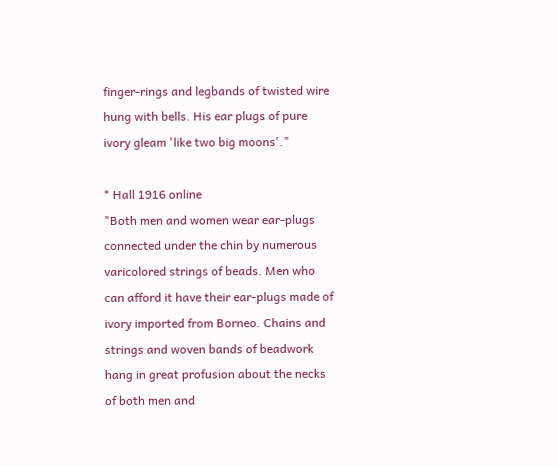finger-rings and legbands of twisted wire hung with bells. His ear plugs of pure ivory gleam 'like two big moons'."

* Hall 1916 online
"Both men and women wear ear-plugs connected under the chin by numerous varicolored strings of beads. Men who can afford it have their ear-plugs made of ivory imported from Borneo. Chains and strings and woven bands of beadwork hang in great profusion about the necks of both men and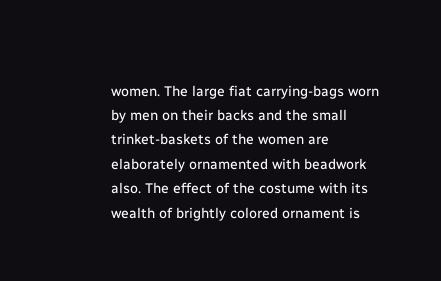women. The large fiat carrying-bags worn by men on their backs and the small trinket-baskets of the women are elaborately ornamented with beadwork also. The effect of the costume with its wealth of brightly colored ornament is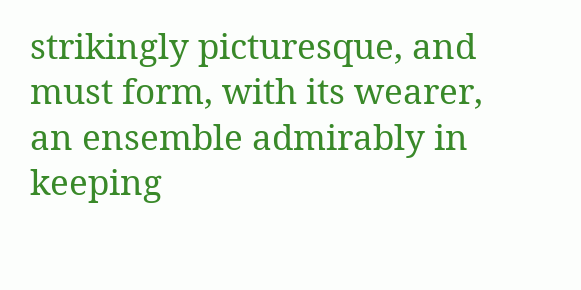strikingly picturesque, and must form, with its wearer, an ensemble admirably in keeping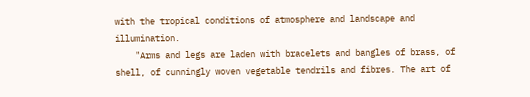with the tropical conditions of atmosphere and landscape and illumination.
    "Arms and legs are laden with bracelets and bangles of brass, of shell, of cunningly woven vegetable tendrils and fibres. The art of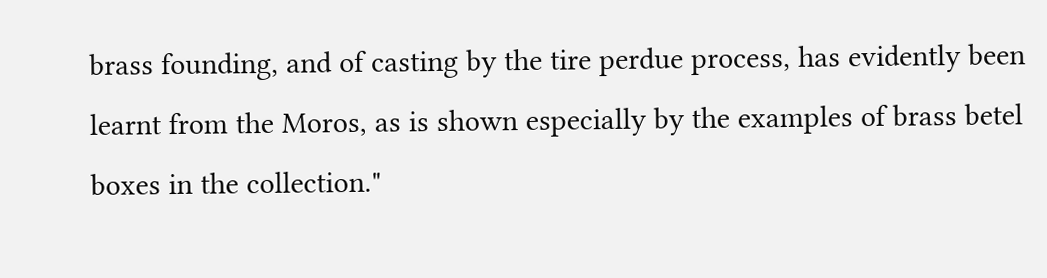brass founding, and of casting by the tire perdue process, has evidently been learnt from the Moros, as is shown especially by the examples of brass betel boxes in the collection."